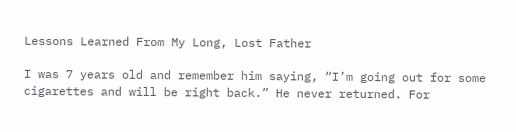Lessons Learned From My Long, Lost Father

I was 7 years old and remember him saying, “I’m going out for some cigarettes and will be right back.” He never returned. For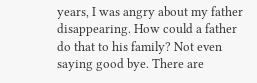years, I was angry about my father disappearing. How could a father do that to his family? Not even saying good bye. There are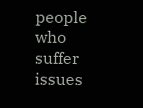people who suffer issues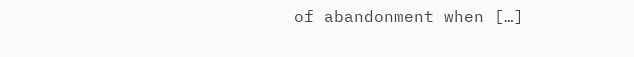of abandonment when […]